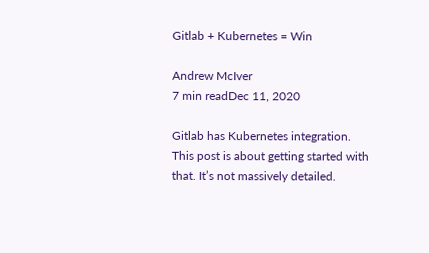Gitlab + Kubernetes = Win

Andrew McIver
7 min readDec 11, 2020

Gitlab has Kubernetes integration. This post is about getting started with that. It’s not massively detailed.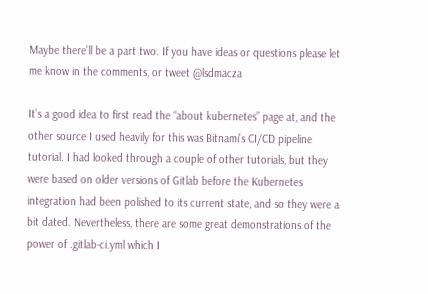Maybe there’ll be a part two. If you have ideas or questions please let me know in the comments, or tweet @lsdmacza

It’s a good idea to first read the “about kubernetes” page at, and the other source I used heavily for this was Bitnami’s CI/CD pipeline tutorial. I had looked through a couple of other tutorials, but they were based on older versions of Gitlab before the Kubernetes integration had been polished to its current state, and so they were a bit dated. Nevertheless, there are some great demonstrations of the power of .gitlab-ci.yml which I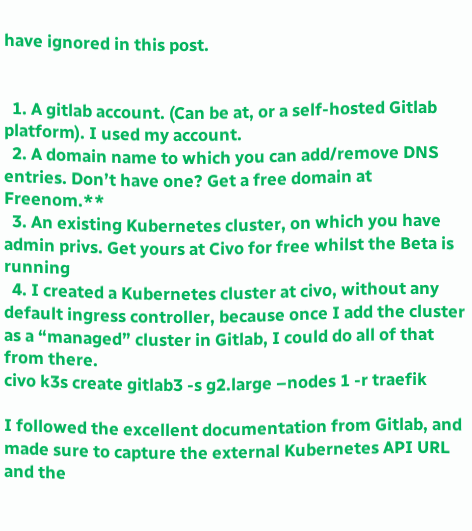have ignored in this post.


  1. A gitlab account. (Can be at, or a self-hosted Gitlab platform). I used my account.
  2. A domain name to which you can add/remove DNS entries. Don’t have one? Get a free domain at Freenom.**
  3. An existing Kubernetes cluster, on which you have admin privs. Get yours at Civo for free whilst the Beta is running
  4. I created a Kubernetes cluster at civo, without any default ingress controller, because once I add the cluster as a “managed” cluster in Gitlab, I could do all of that from there.
civo k3s create gitlab3 -s g2.large –nodes 1 -r traefik

I followed the excellent documentation from Gitlab, and made sure to capture the external Kubernetes API URL and the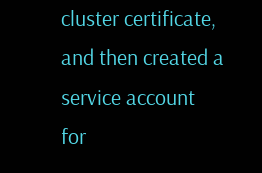cluster certificate, and then created a service account for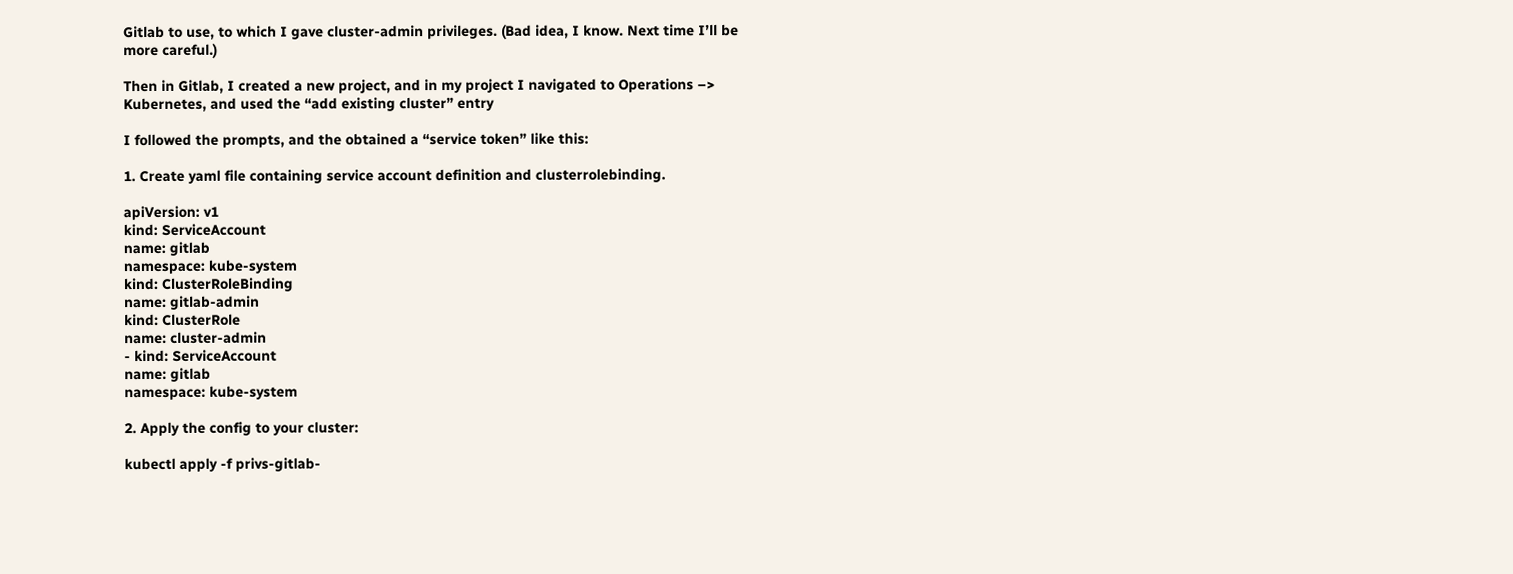Gitlab to use, to which I gave cluster-admin privileges. (Bad idea, I know. Next time I’ll be more careful.)

Then in Gitlab, I created a new project, and in my project I navigated to Operations –> Kubernetes, and used the “add existing cluster” entry

I followed the prompts, and the obtained a “service token” like this:

1. Create yaml file containing service account definition and clusterrolebinding.

apiVersion: v1
kind: ServiceAccount
name: gitlab
namespace: kube-system
kind: ClusterRoleBinding
name: gitlab-admin
kind: ClusterRole
name: cluster-admin
- kind: ServiceAccount
name: gitlab
namespace: kube-system

2. Apply the config to your cluster:

kubectl apply -f privs-gitlab-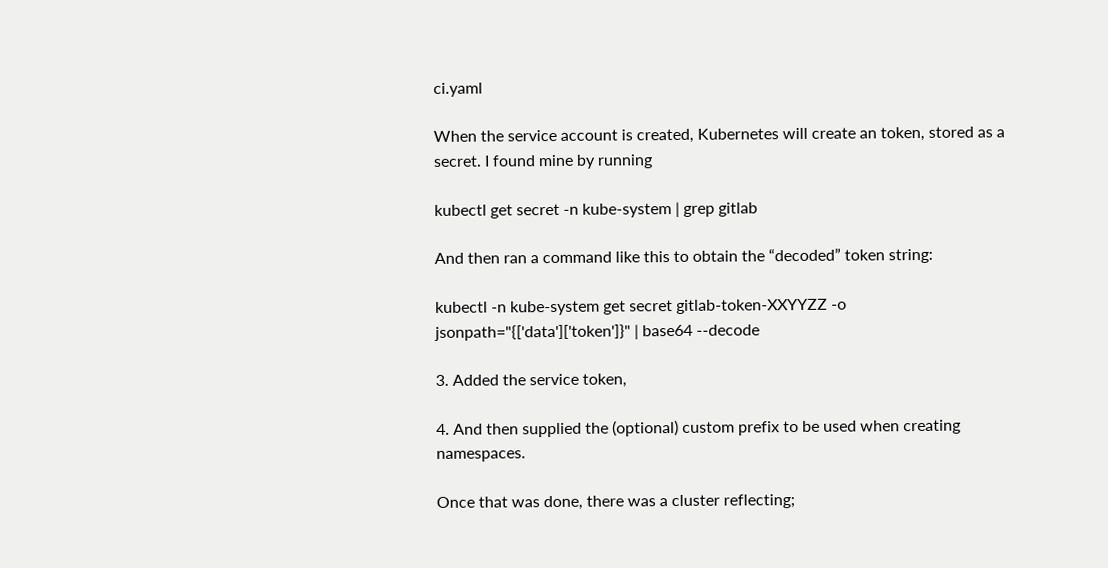ci.yaml

When the service account is created, Kubernetes will create an token, stored as a secret. I found mine by running

kubectl get secret -n kube-system | grep gitlab

And then ran a command like this to obtain the “decoded” token string:

kubectl -n kube-system get secret gitlab-token-XXYYZZ -o jsonpath="{['data']['token']}" | base64 --decode

3. Added the service token,

4. And then supplied the (optional) custom prefix to be used when creating namespaces.

Once that was done, there was a cluster reflecting;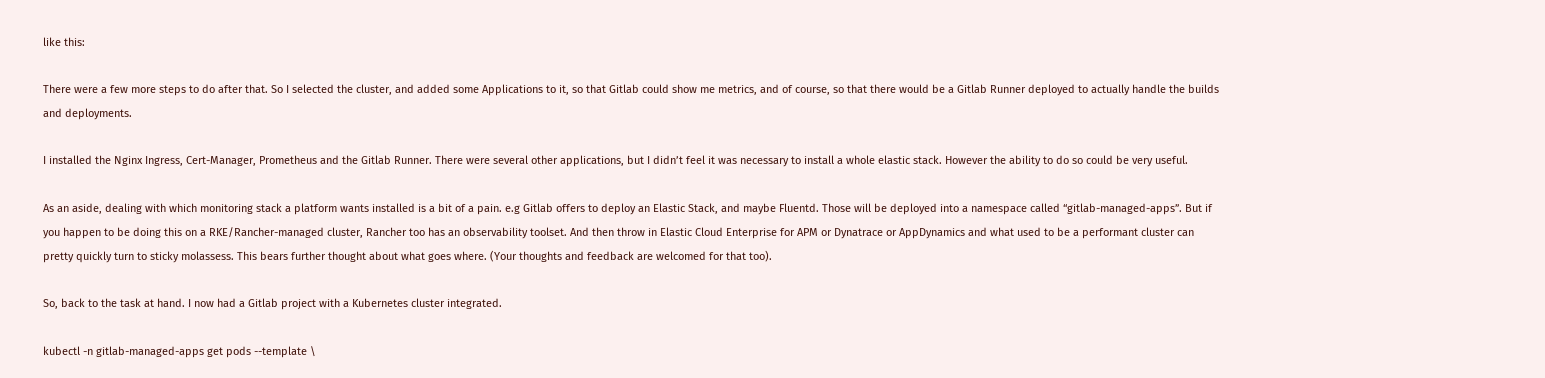like this:

There were a few more steps to do after that. So I selected the cluster, and added some Applications to it, so that Gitlab could show me metrics, and of course, so that there would be a Gitlab Runner deployed to actually handle the builds and deployments.

I installed the Nginx Ingress, Cert-Manager, Prometheus and the Gitlab Runner. There were several other applications, but I didn’t feel it was necessary to install a whole elastic stack. However the ability to do so could be very useful.

As an aside, dealing with which monitoring stack a platform wants installed is a bit of a pain. e.g Gitlab offers to deploy an Elastic Stack, and maybe Fluentd. Those will be deployed into a namespace called “gitlab-managed-apps”. But if you happen to be doing this on a RKE/Rancher-managed cluster, Rancher too has an observability toolset. And then throw in Elastic Cloud Enterprise for APM or Dynatrace or AppDynamics and what used to be a performant cluster can pretty quickly turn to sticky molassess. This bears further thought about what goes where. (Your thoughts and feedback are welcomed for that too).

So, back to the task at hand. I now had a Gitlab project with a Kubernetes cluster integrated.

kubectl -n gitlab-managed-apps get pods --template \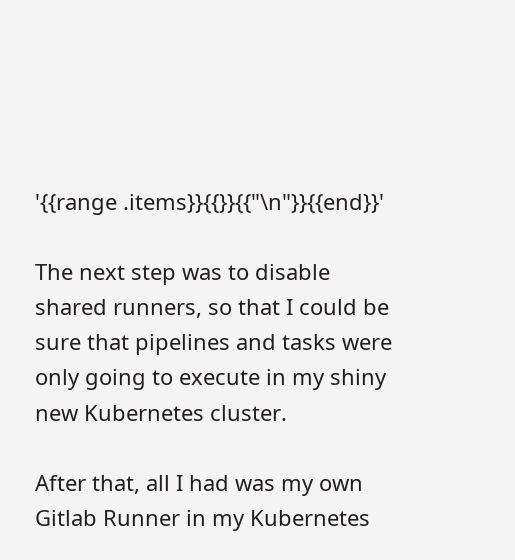'{{range .items}}{{}}{{"\n"}}{{end}}'

The next step was to disable shared runners, so that I could be sure that pipelines and tasks were only going to execute in my shiny new Kubernetes cluster.

After that, all I had was my own Gitlab Runner in my Kubernetes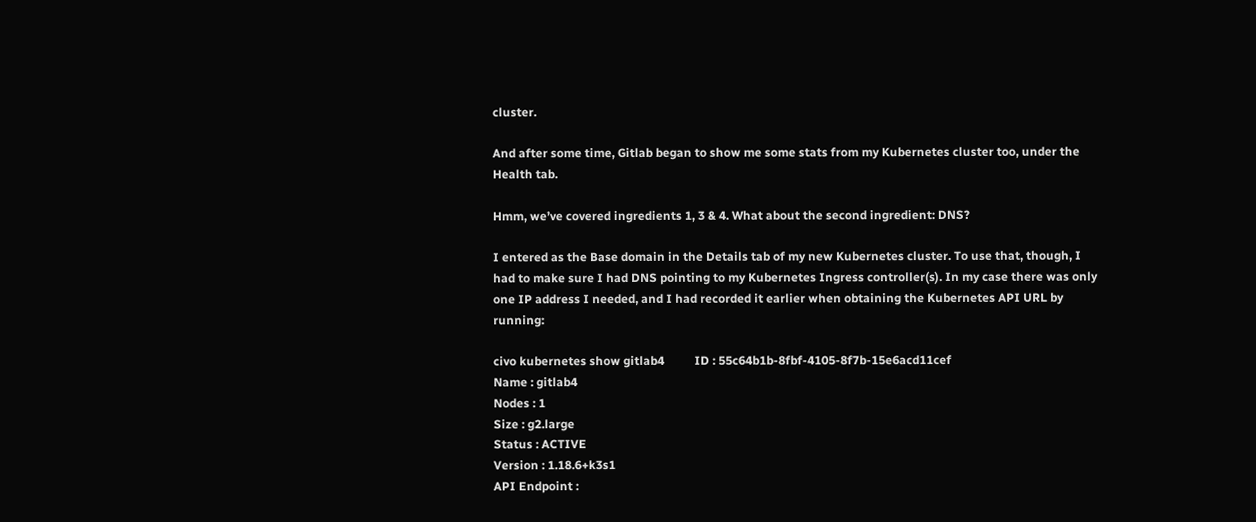cluster.

And after some time, Gitlab began to show me some stats from my Kubernetes cluster too, under the Health tab.

Hmm, we’ve covered ingredients 1, 3 & 4. What about the second ingredient: DNS?

I entered as the Base domain in the Details tab of my new Kubernetes cluster. To use that, though, I had to make sure I had DNS pointing to my Kubernetes Ingress controller(s). In my case there was only one IP address I needed, and I had recorded it earlier when obtaining the Kubernetes API URL by running:

civo kubernetes show gitlab4          ID : 55c64b1b-8fbf-4105-8f7b-15e6acd11cef
Name : gitlab4
Nodes : 1
Size : g2.large
Status : ACTIVE
Version : 1.18.6+k3s1
API Endpoint :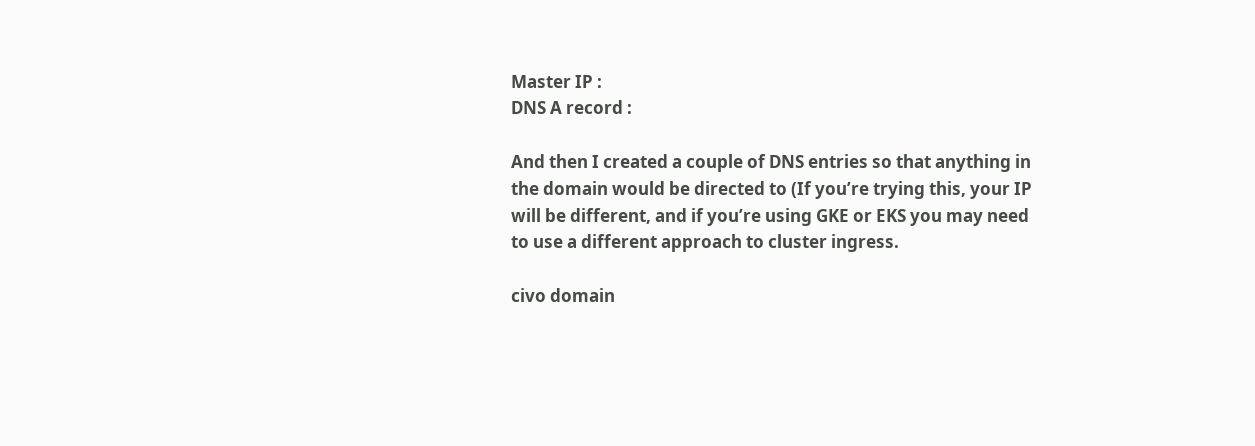Master IP :
DNS A record :

And then I created a couple of DNS entries so that anything in the domain would be directed to (If you’re trying this, your IP will be different, and if you’re using GKE or EKS you may need to use a different approach to cluster ingress.

civo domain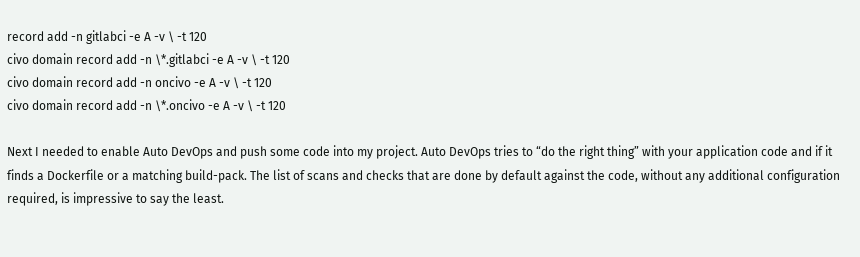record add -n gitlabci -e A -v \ -t 120
civo domain record add -n \*.gitlabci -e A -v \ -t 120
civo domain record add -n oncivo -e A -v \ -t 120
civo domain record add -n \*.oncivo -e A -v \ -t 120

Next I needed to enable Auto DevOps and push some code into my project. Auto DevOps tries to “do the right thing” with your application code and if it finds a Dockerfile or a matching build-pack. The list of scans and checks that are done by default against the code, without any additional configuration required, is impressive to say the least.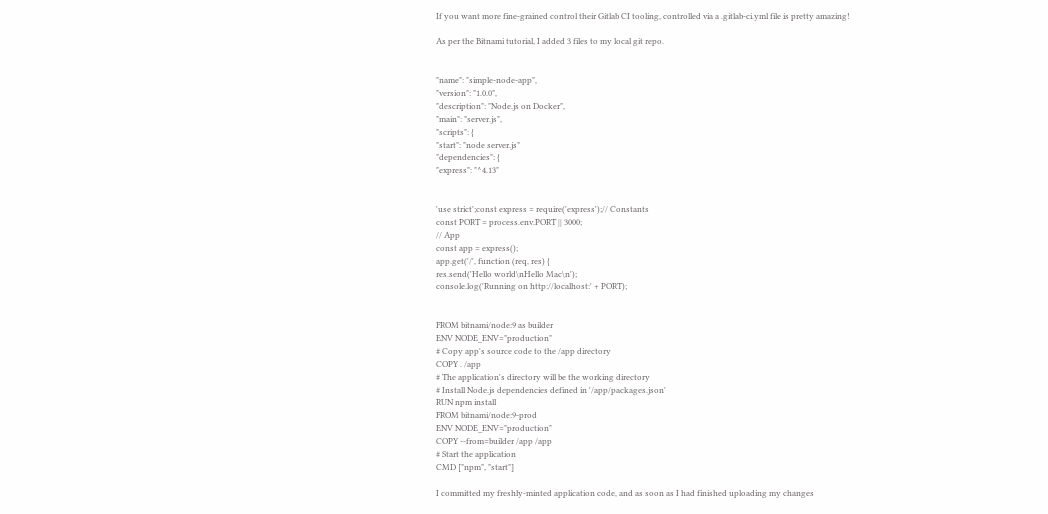If you want more fine-grained control their Gitlab CI tooling, controlled via a .gitlab-ci.yml file is pretty amazing!

As per the Bitnami tutorial, I added 3 files to my local git repo.


"name": "simple-node-app",
"version": "1.0.0",
"description": "Node.js on Docker",
"main": "server.js",
"scripts": {
"start": "node server.js"
"dependencies": {
"express": "^4.13"


'use strict';const express = require('express');// Constants
const PORT = process.env.PORT || 3000;
// App
const app = express();
app.get('/', function (req, res) {
res.send('Hello world\nHello Mac\n');
console.log('Running on http://localhost:' + PORT);


FROM bitnami/node:9 as builder
ENV NODE_ENV="production"
# Copy app's source code to the /app directory
COPY . /app
# The application's directory will be the working directory
# Install Node.js dependencies defined in '/app/packages.json'
RUN npm install
FROM bitnami/node:9-prod
ENV NODE_ENV="production"
COPY --from=builder /app /app
# Start the application
CMD ["npm", "start"]

I committed my freshly-minted application code, and as soon as I had finished uploading my changes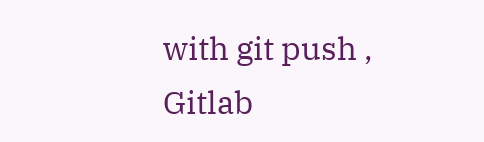with git push , Gitlab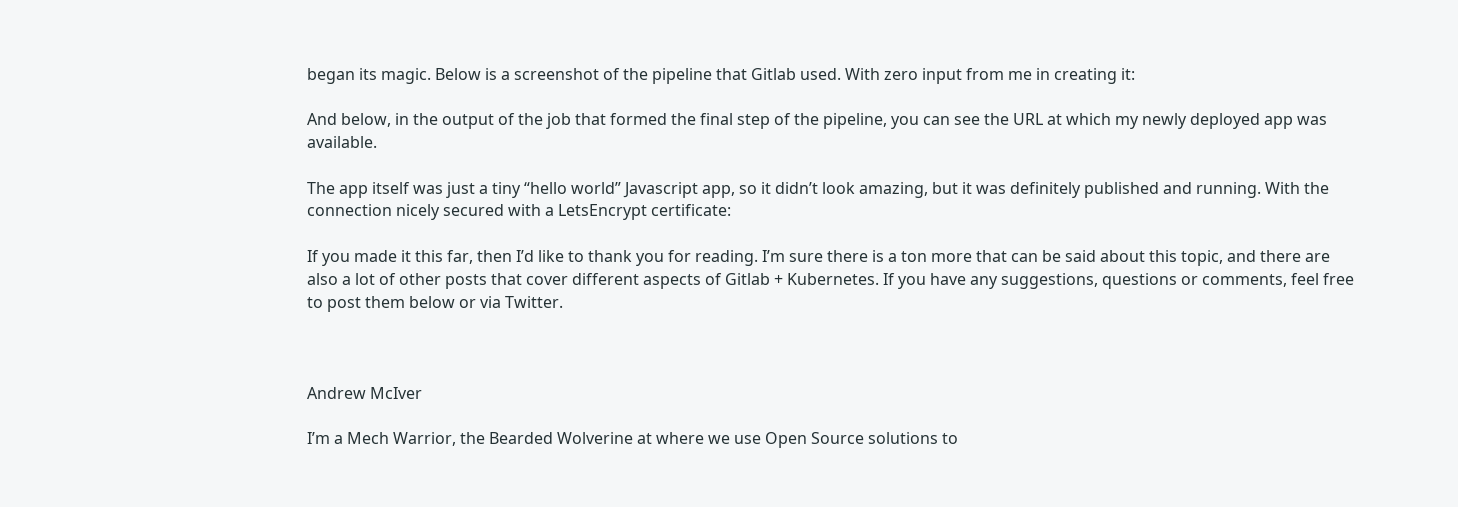began its magic. Below is a screenshot of the pipeline that Gitlab used. With zero input from me in creating it:

And below, in the output of the job that formed the final step of the pipeline, you can see the URL at which my newly deployed app was available.

The app itself was just a tiny “hello world” Javascript app, so it didn’t look amazing, but it was definitely published and running. With the connection nicely secured with a LetsEncrypt certificate:

If you made it this far, then I’d like to thank you for reading. I’m sure there is a ton more that can be said about this topic, and there are also a lot of other posts that cover different aspects of Gitlab + Kubernetes. If you have any suggestions, questions or comments, feel free to post them below or via Twitter.



Andrew McIver

I’m a Mech Warrior, the Bearded Wolverine at where we use Open Source solutions to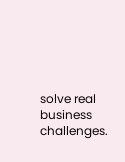solve real business challenges.